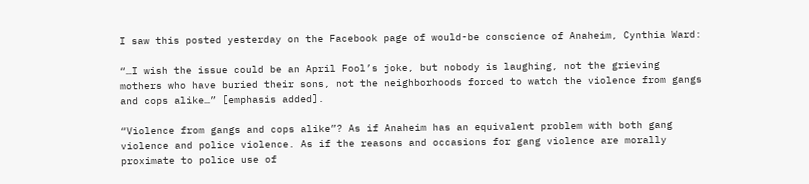I saw this posted yesterday on the Facebook page of would-be conscience of Anaheim, Cynthia Ward:

“…I wish the issue could be an April Fool’s joke, but nobody is laughing, not the grieving mothers who have buried their sons, not the neighborhoods forced to watch the violence from gangs and cops alike…” [emphasis added].

“Violence from gangs and cops alike”? As if Anaheim has an equivalent problem with both gang violence and police violence. As if the reasons and occasions for gang violence are morally proximate to police use of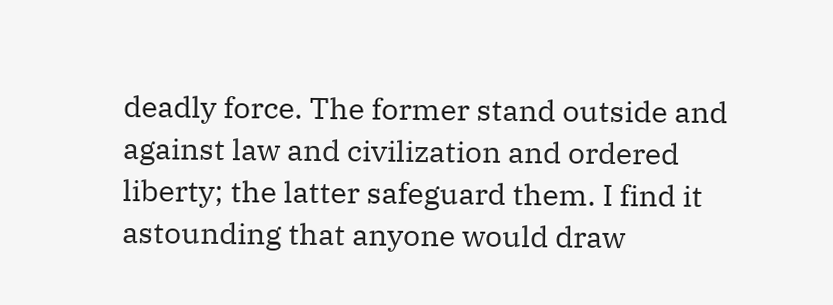deadly force. The former stand outside and against law and civilization and ordered liberty; the latter safeguard them. I find it astounding that anyone would draw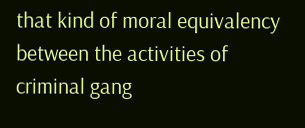that kind of moral equivalency between the activities of criminal gang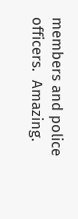members and police officers.  Amazing.